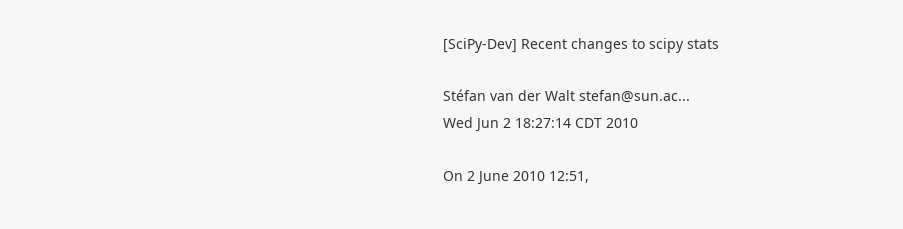[SciPy-Dev] Recent changes to scipy stats

Stéfan van der Walt stefan@sun.ac...
Wed Jun 2 18:27:14 CDT 2010

On 2 June 2010 12:51,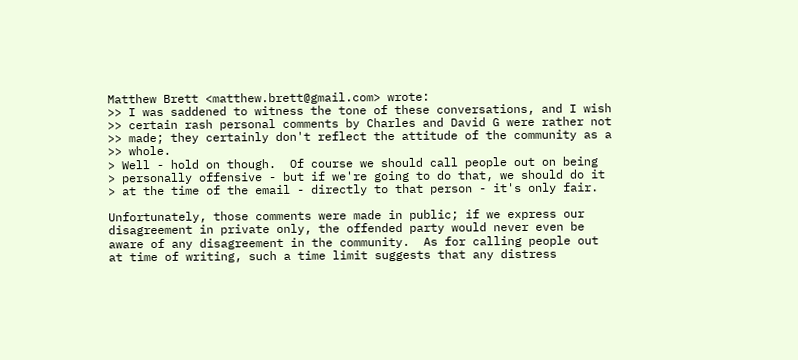Matthew Brett <matthew.brett@gmail.com> wrote:
>> I was saddened to witness the tone of these conversations, and I wish
>> certain rash personal comments by Charles and David G were rather not
>> made; they certainly don't reflect the attitude of the community as a
>> whole.
> Well - hold on though.  Of course we should call people out on being
> personally offensive - but if we're going to do that, we should do it
> at the time of the email - directly to that person - it's only fair.

Unfortunately, those comments were made in public; if we express our
disagreement in private only, the offended party would never even be
aware of any disagreement in the community.  As for calling people out
at time of writing, such a time limit suggests that any distress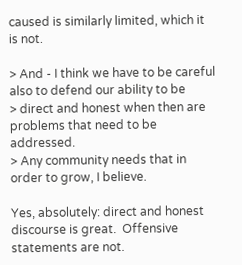caused is similarly limited, which it is not.

> And - I think we have to be careful also to defend our ability to be
> direct and honest when then are problems that need to be addressed.
> Any community needs that in order to grow, I believe.

Yes, absolutely: direct and honest discourse is great.  Offensive
statements are not.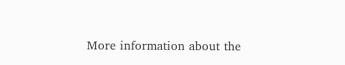More information about the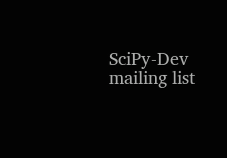SciPy-Dev mailing list